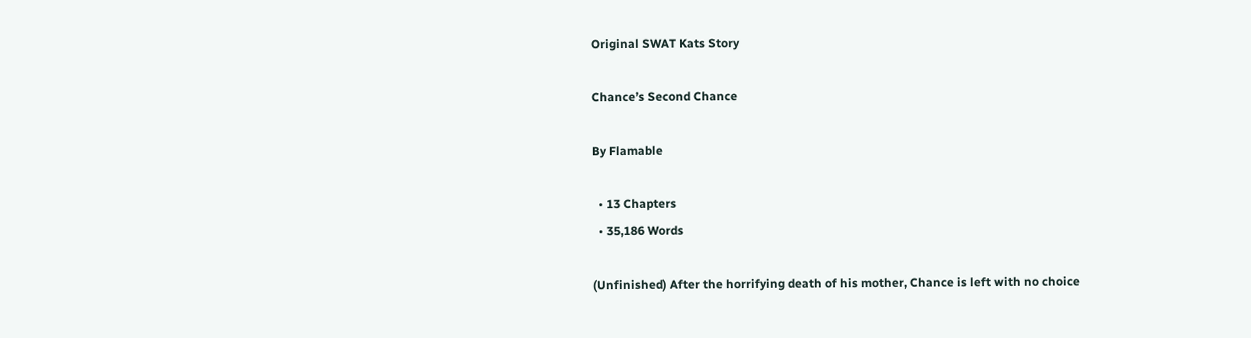Original SWAT Kats Story

Chance’s Second Chance

By Flamable

  • 13 Chapters
  • 35,186 Words

(Unfinished) After the horrifying death of his mother, Chance is left with no choice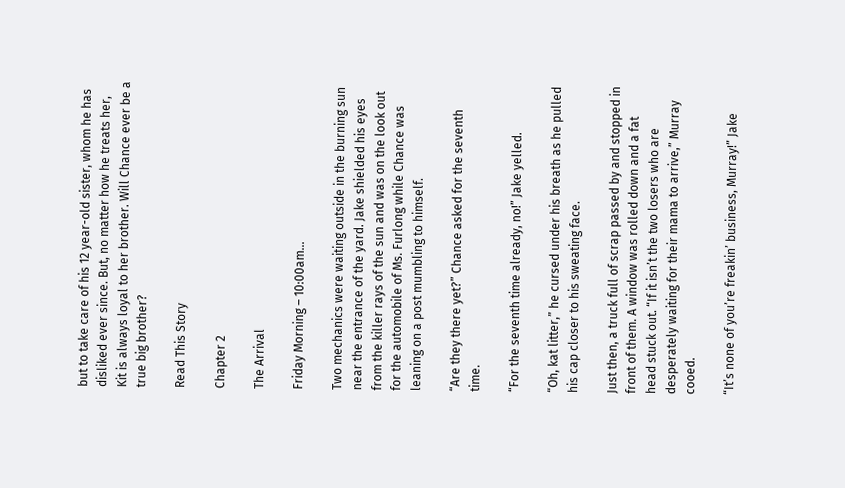but to take care of his 12 year-old sister, whom he has disliked ever since. But, no matter how he treats her, Kit is always loyal to her brother. Will Chance ever be a true big brother?

Read This Story

Chapter 2

The Arrival

Friday Morning – 10:00am…

Two mechanics were waiting outside in the burning sun near the entrance of the yard. Jake shielded his eyes from the killer rays of the sun and was on the look out for the automobile of Ms. Furlong while Chance was leaning on a post mumbling to himself.

“Are they there yet?” Chance asked for the seventh time.

“For the seventh time already, no!” Jake yelled.

“Oh, kat litter,” he cursed under his breath as he pulled his cap closer to his sweating face.

Just then, a truck full of scrap passed by and stopped in front of them. A window was rolled down and a fat head stuck out. “If it isn’t the two losers who are desperately waiting for their mama to arrive,” Murray cooed.

“It’s none of you’re freakin’ business, Murray!” Jake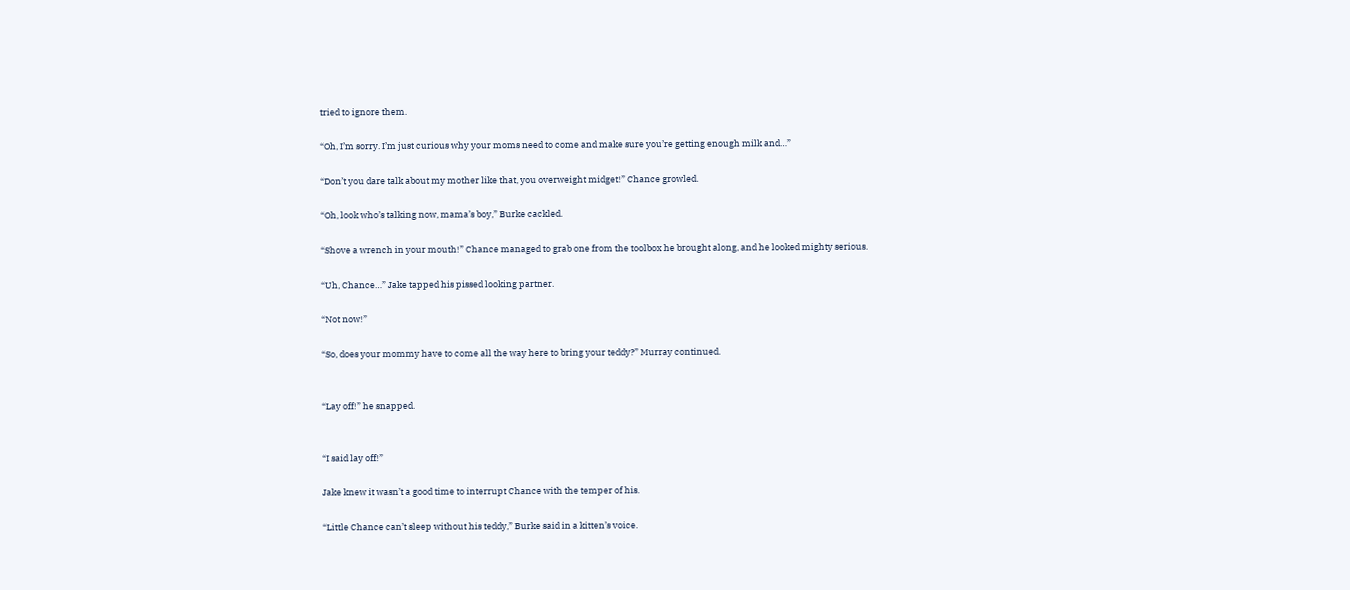tried to ignore them.

“Oh, I’m sorry. I’m just curious why your moms need to come and make sure you’re getting enough milk and…”

“Don’t you dare talk about my mother like that, you overweight midget!” Chance growled.

“Oh, look who’s talking now, mama’s boy,” Burke cackled.

“Shove a wrench in your mouth!” Chance managed to grab one from the toolbox he brought along, and he looked mighty serious.

“Uh, Chance…” Jake tapped his pissed looking partner.

“Not now!”

“So, does your mommy have to come all the way here to bring your teddy?” Murray continued.


“Lay off!” he snapped.


“I said lay off!”

Jake knew it wasn’t a good time to interrupt Chance with the temper of his.

“Little Chance can’t sleep without his teddy,” Burke said in a kitten’s voice.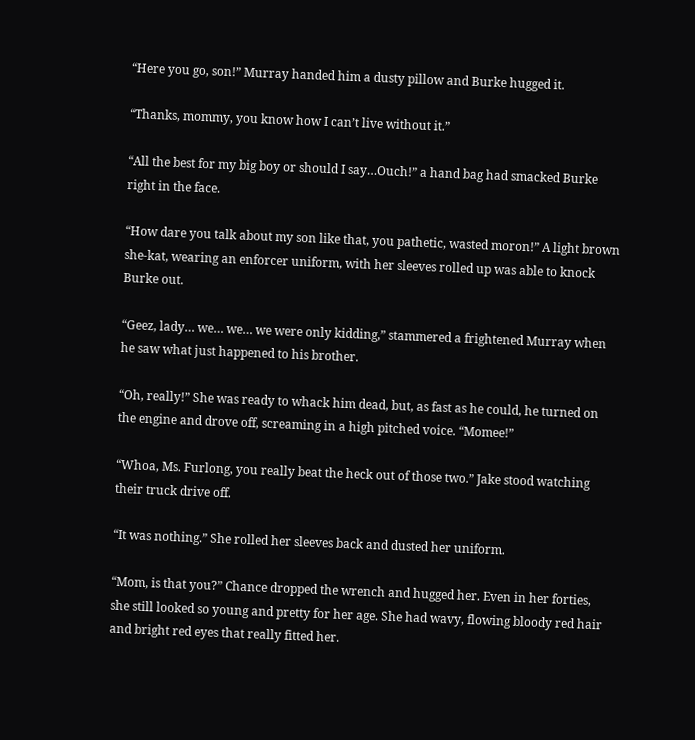“Here you go, son!” Murray handed him a dusty pillow and Burke hugged it.

“Thanks, mommy, you know how I can’t live without it.”

“All the best for my big boy or should I say…Ouch!” a hand bag had smacked Burke right in the face.

“How dare you talk about my son like that, you pathetic, wasted moron!” A light brown she-kat, wearing an enforcer uniform, with her sleeves rolled up was able to knock Burke out.

“Geez, lady… we… we… we were only kidding,” stammered a frightened Murray when he saw what just happened to his brother.

“Oh, really!” She was ready to whack him dead, but, as fast as he could, he turned on the engine and drove off, screaming in a high pitched voice. “Momee!”

“Whoa, Ms. Furlong, you really beat the heck out of those two.” Jake stood watching their truck drive off.

“It was nothing.” She rolled her sleeves back and dusted her uniform.

“Mom, is that you?” Chance dropped the wrench and hugged her. Even in her forties, she still looked so young and pretty for her age. She had wavy, flowing bloody red hair and bright red eyes that really fitted her.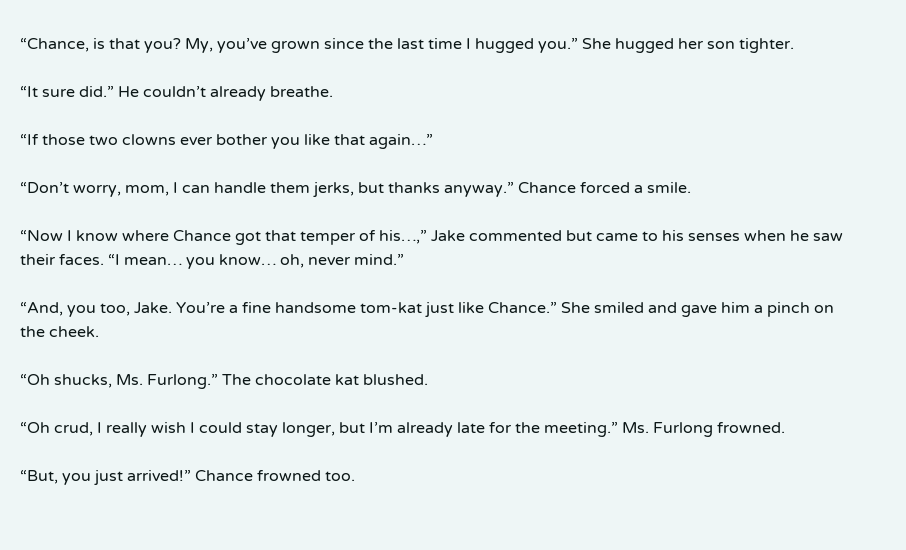“Chance, is that you? My, you’ve grown since the last time I hugged you.” She hugged her son tighter.

“It sure did.” He couldn’t already breathe.

“If those two clowns ever bother you like that again…”

“Don’t worry, mom, I can handle them jerks, but thanks anyway.” Chance forced a smile.

“Now I know where Chance got that temper of his…,” Jake commented but came to his senses when he saw their faces. “I mean… you know… oh, never mind.”

“And, you too, Jake. You’re a fine handsome tom-kat just like Chance.” She smiled and gave him a pinch on the cheek.

“Oh shucks, Ms. Furlong.” The chocolate kat blushed.

“Oh crud, I really wish I could stay longer, but I’m already late for the meeting.” Ms. Furlong frowned.

“But, you just arrived!” Chance frowned too.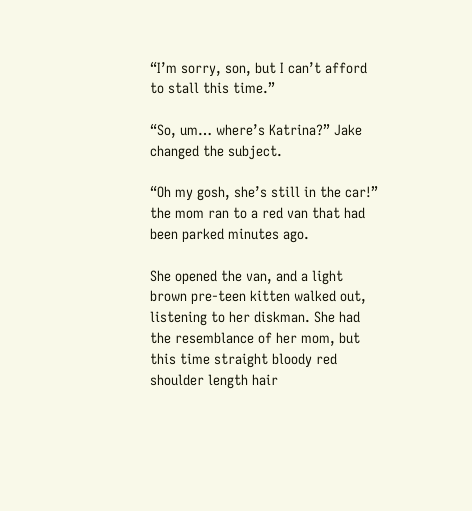“I’m sorry, son, but I can’t afford to stall this time.”

“So, um… where’s Katrina?” Jake changed the subject.

“Oh my gosh, she’s still in the car!” the mom ran to a red van that had been parked minutes ago.

She opened the van, and a light brown pre-teen kitten walked out, listening to her diskman. She had the resemblance of her mom, but this time straight bloody red shoulder length hair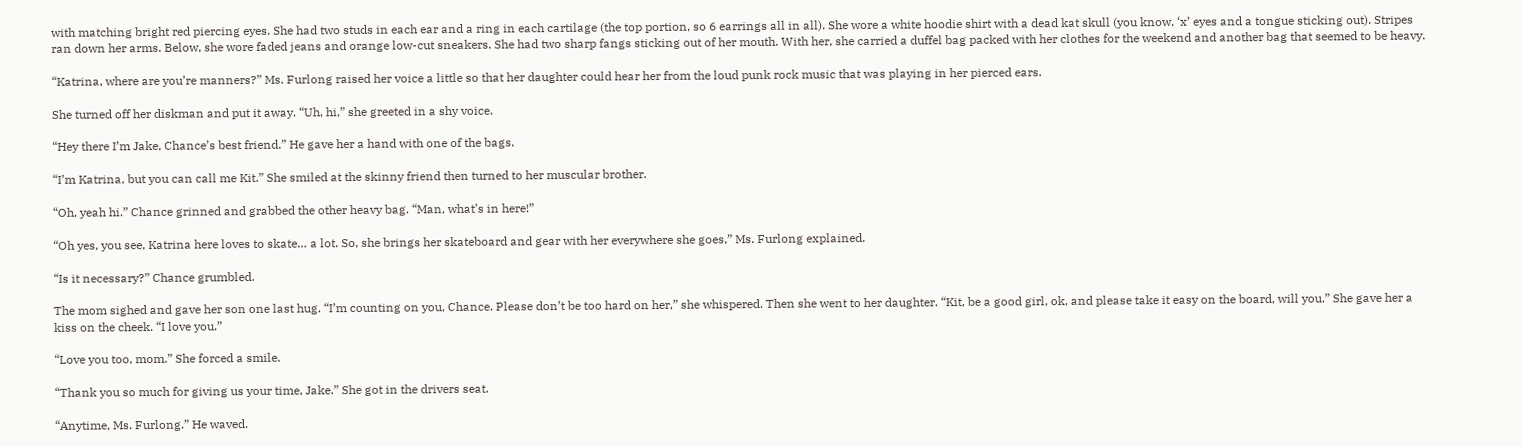with matching bright red piercing eyes. She had two studs in each ear and a ring in each cartilage (the top portion, so 6 earrings all in all). She wore a white hoodie shirt with a dead kat skull (you know, ‘x’ eyes and a tongue sticking out). Stripes ran down her arms. Below, she wore faded jeans and orange low-cut sneakers. She had two sharp fangs sticking out of her mouth. With her, she carried a duffel bag packed with her clothes for the weekend and another bag that seemed to be heavy.

“Katrina, where are you’re manners?” Ms. Furlong raised her voice a little so that her daughter could hear her from the loud punk rock music that was playing in her pierced ears.

She turned off her diskman and put it away. “Uh, hi,” she greeted in a shy voice.

“Hey there I’m Jake, Chance’s best friend.” He gave her a hand with one of the bags.

“I’m Katrina, but you can call me Kit.” She smiled at the skinny friend then turned to her muscular brother.

“Oh, yeah hi.” Chance grinned and grabbed the other heavy bag. “Man, what’s in here!”

“Oh yes, you see, Katrina here loves to skate… a lot. So, she brings her skateboard and gear with her everywhere she goes,” Ms. Furlong explained.

“Is it necessary?” Chance grumbled.

The mom sighed and gave her son one last hug. “I’m counting on you, Chance. Please don’t be too hard on her,” she whispered. Then she went to her daughter. “Kit, be a good girl, ok, and please take it easy on the board, will you.” She gave her a kiss on the cheek. “I love you.”

“Love you too, mom.” She forced a smile.

“Thank you so much for giving us your time, Jake.” She got in the drivers seat.

“Anytime, Ms. Furlong.” He waved.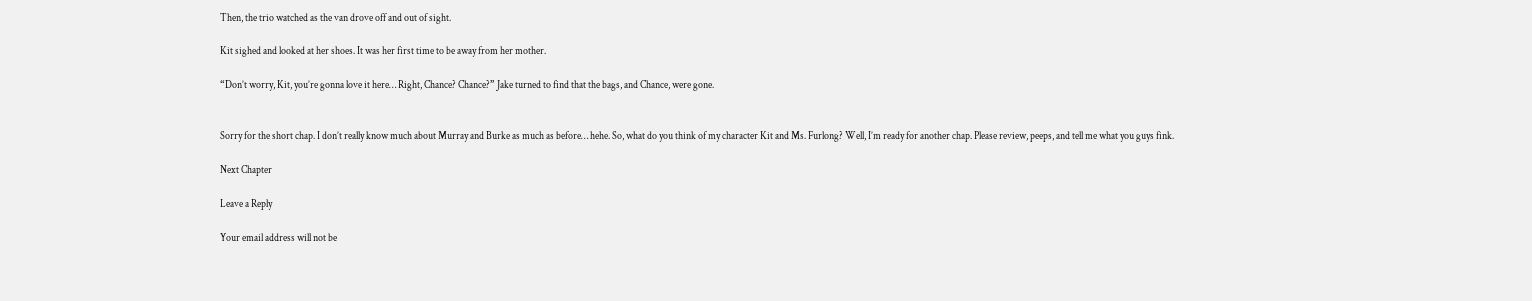Then, the trio watched as the van drove off and out of sight.

Kit sighed and looked at her shoes. It was her first time to be away from her mother.

“Don’t worry, Kit, you’re gonna love it here… Right, Chance? Chance?” Jake turned to find that the bags, and Chance, were gone.


Sorry for the short chap. I don’t really know much about Murray and Burke as much as before… hehe. So, what do you think of my character Kit and Ms. Furlong? Well, I’m ready for another chap. Please review, peeps, and tell me what you guys fink.

Next Chapter

Leave a Reply

Your email address will not be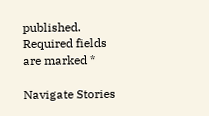published. Required fields are marked *

Navigate Stories